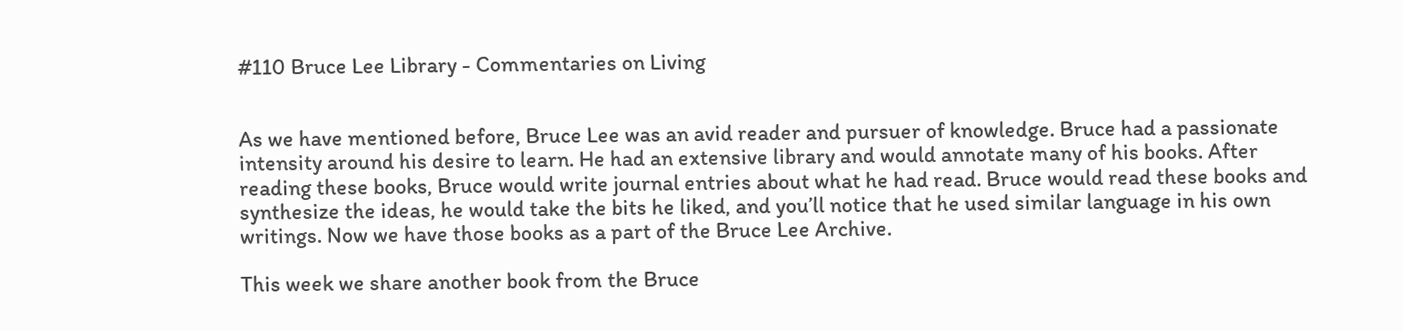#110 Bruce Lee Library - Commentaries on Living


As we have mentioned before, Bruce Lee was an avid reader and pursuer of knowledge. Bruce had a passionate intensity around his desire to learn. He had an extensive library and would annotate many of his books. After reading these books, Bruce would write journal entries about what he had read. Bruce would read these books and synthesize the ideas, he would take the bits he liked, and you’ll notice that he used similar language in his own writings. Now we have those books as a part of the Bruce Lee Archive.

This week we share another book from the Bruce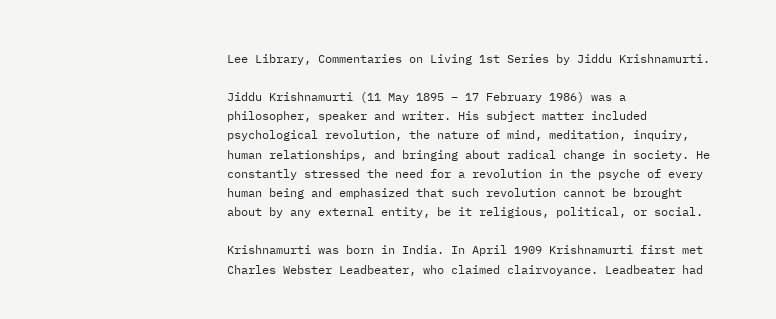Lee Library, Commentaries on Living 1st Series by Jiddu Krishnamurti.

Jiddu Krishnamurti (11 May 1895 – 17 February 1986) was a philosopher, speaker and writer. His subject matter included psychological revolution, the nature of mind, meditation, inquiry, human relationships, and bringing about radical change in society. He constantly stressed the need for a revolution in the psyche of every human being and emphasized that such revolution cannot be brought about by any external entity, be it religious, political, or social.

Krishnamurti was born in India. In April 1909 Krishnamurti first met Charles Webster Leadbeater, who claimed clairvoyance. Leadbeater had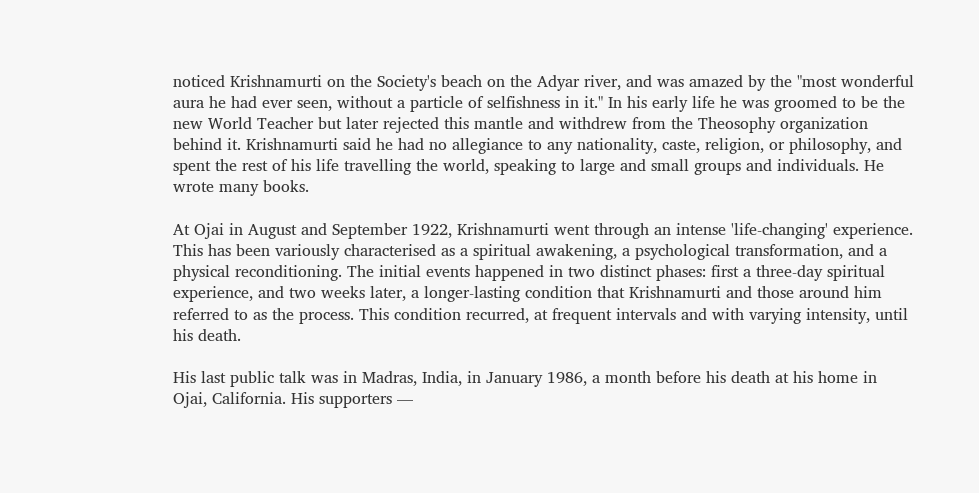noticed Krishnamurti on the Society's beach on the Adyar river, and was amazed by the "most wonderful aura he had ever seen, without a particle of selfishness in it." In his early life he was groomed to be the new World Teacher but later rejected this mantle and withdrew from the Theosophy organization behind it. Krishnamurti said he had no allegiance to any nationality, caste, religion, or philosophy, and spent the rest of his life travelling the world, speaking to large and small groups and individuals. He wrote many books.

At Ojai in August and September 1922, Krishnamurti went through an intense 'life-changing' experience. This has been variously characterised as a spiritual awakening, a psychological transformation, and a physical reconditioning. The initial events happened in two distinct phases: first a three-day spiritual experience, and two weeks later, a longer-lasting condition that Krishnamurti and those around him referred to as the process. This condition recurred, at frequent intervals and with varying intensity, until his death.

His last public talk was in Madras, India, in January 1986, a month before his death at his home in Ojai, California. His supporters —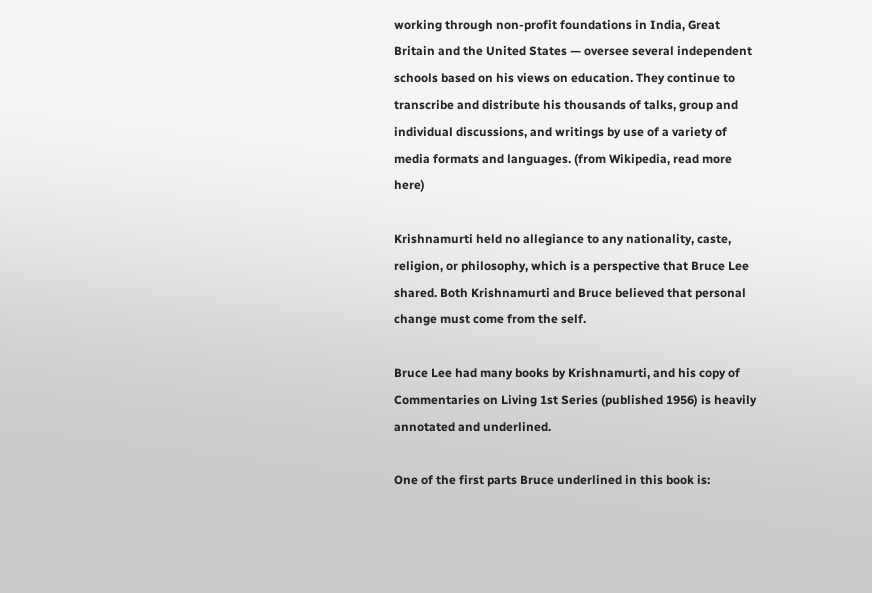working through non-profit foundations in India, Great Britain and the United States — oversee several independent schools based on his views on education. They continue to transcribe and distribute his thousands of talks, group and individual discussions, and writings by use of a variety of media formats and languages. (from Wikipedia, read more here)

Krishnamurti held no allegiance to any nationality, caste, religion, or philosophy, which is a perspective that Bruce Lee shared. Both Krishnamurti and Bruce believed that personal change must come from the self.

Bruce Lee had many books by Krishnamurti, and his copy of Commentaries on Living 1st Series (published 1956) is heavily annotated and underlined.

One of the first parts Bruce underlined in this book is: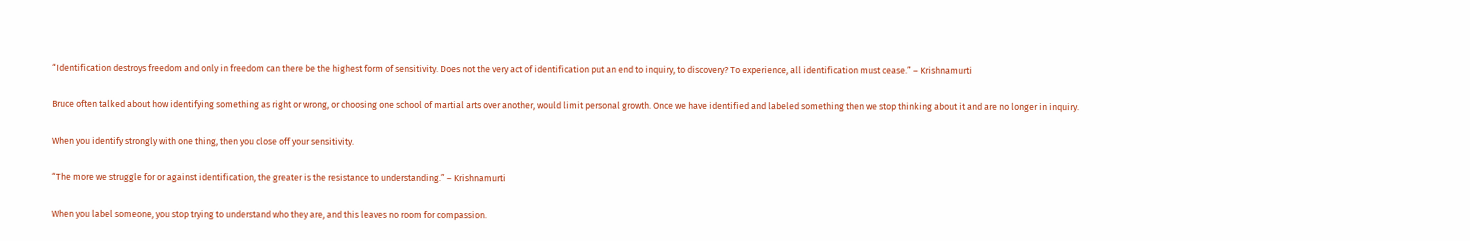“Identification destroys freedom and only in freedom can there be the highest form of sensitivity. Does not the very act of identification put an end to inquiry, to discovery? To experience, all identification must cease.” – Krishnamurti

Bruce often talked about how identifying something as right or wrong, or choosing one school of martial arts over another, would limit personal growth. Once we have identified and labeled something then we stop thinking about it and are no longer in inquiry.

When you identify strongly with one thing, then you close off your sensitivity.

“The more we struggle for or against identification, the greater is the resistance to understanding.” – Krishnamurti

When you label someone, you stop trying to understand who they are, and this leaves no room for compassion.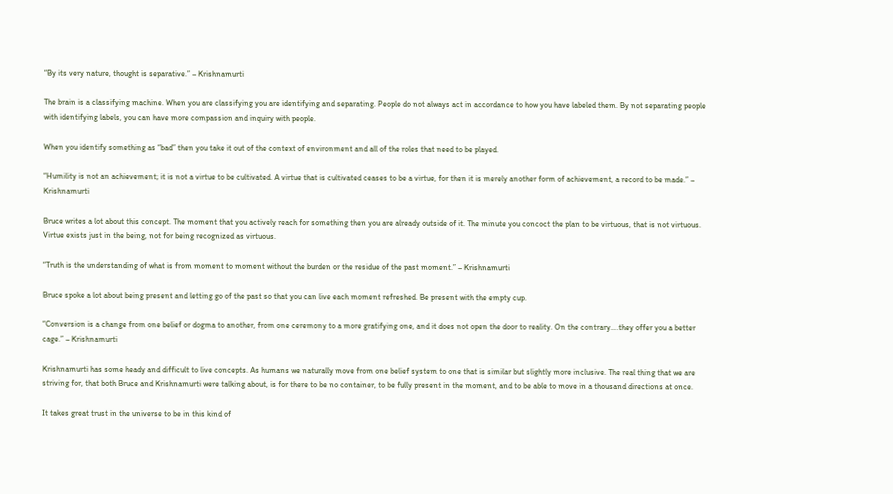“By its very nature, thought is separative.” – Krishnamurti

The brain is a classifying machine. When you are classifying you are identifying and separating. People do not always act in accordance to how you have labeled them. By not separating people with identifying labels, you can have more compassion and inquiry with people.

When you identify something as “bad” then you take it out of the context of environment and all of the roles that need to be played.

“Humility is not an achievement; it is not a virtue to be cultivated. A virtue that is cultivated ceases to be a virtue, for then it is merely another form of achievement, a record to be made.” – Krishnamurti

Bruce writes a lot about this concept. The moment that you actively reach for something then you are already outside of it. The minute you concoct the plan to be virtuous, that is not virtuous. Virtue exists just in the being, not for being recognized as virtuous.

“Truth is the understanding of what is from moment to moment without the burden or the residue of the past moment.” – Krishnamurti

Bruce spoke a lot about being present and letting go of the past so that you can live each moment refreshed. Be present with the empty cup.

“Conversion is a change from one belief or dogma to another, from one ceremony to a more gratifying one, and it does not open the door to reality. On the contrary….they offer you a better cage.” – Krishnamurti

Krishnamurti has some heady and difficult to live concepts. As humans we naturally move from one belief system to one that is similar but slightly more inclusive. The real thing that we are striving for, that both Bruce and Krishnamurti were talking about, is for there to be no container, to be fully present in the moment, and to be able to move in a thousand directions at once.

It takes great trust in the universe to be in this kind of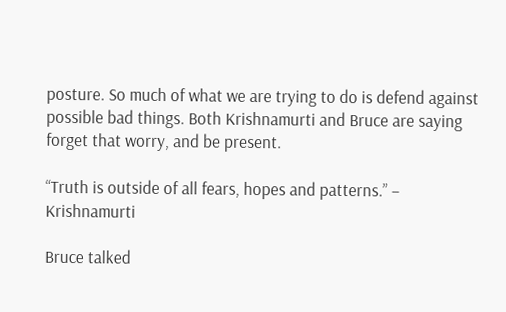posture. So much of what we are trying to do is defend against possible bad things. Both Krishnamurti and Bruce are saying forget that worry, and be present.

“Truth is outside of all fears, hopes and patterns.” – Krishnamurti

Bruce talked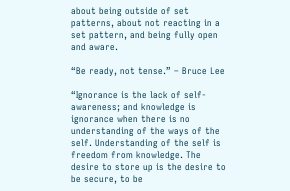about being outside of set patterns, about not reacting in a set pattern, and being fully open and aware.

“Be ready, not tense.” – Bruce Lee

“Ignorance is the lack of self-awareness; and knowledge is ignorance when there is no understanding of the ways of the self. Understanding of the self is freedom from knowledge. The desire to store up is the desire to be secure, to be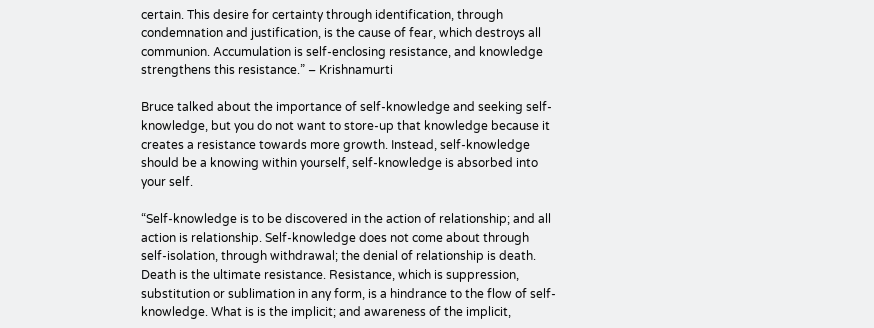certain. This desire for certainty through identification, through condemnation and justification, is the cause of fear, which destroys all communion. Accumulation is self-enclosing resistance, and knowledge strengthens this resistance.” – Krishnamurti

Bruce talked about the importance of self-knowledge and seeking self-knowledge, but you do not want to store-up that knowledge because it creates a resistance towards more growth. Instead, self-knowledge should be a knowing within yourself, self-knowledge is absorbed into your self.

“Self-knowledge is to be discovered in the action of relationship; and all action is relationship. Self-knowledge does not come about through self-isolation, through withdrawal; the denial of relationship is death. Death is the ultimate resistance. Resistance, which is suppression, substitution or sublimation in any form, is a hindrance to the flow of self-knowledge. What is is the implicit; and awareness of the implicit,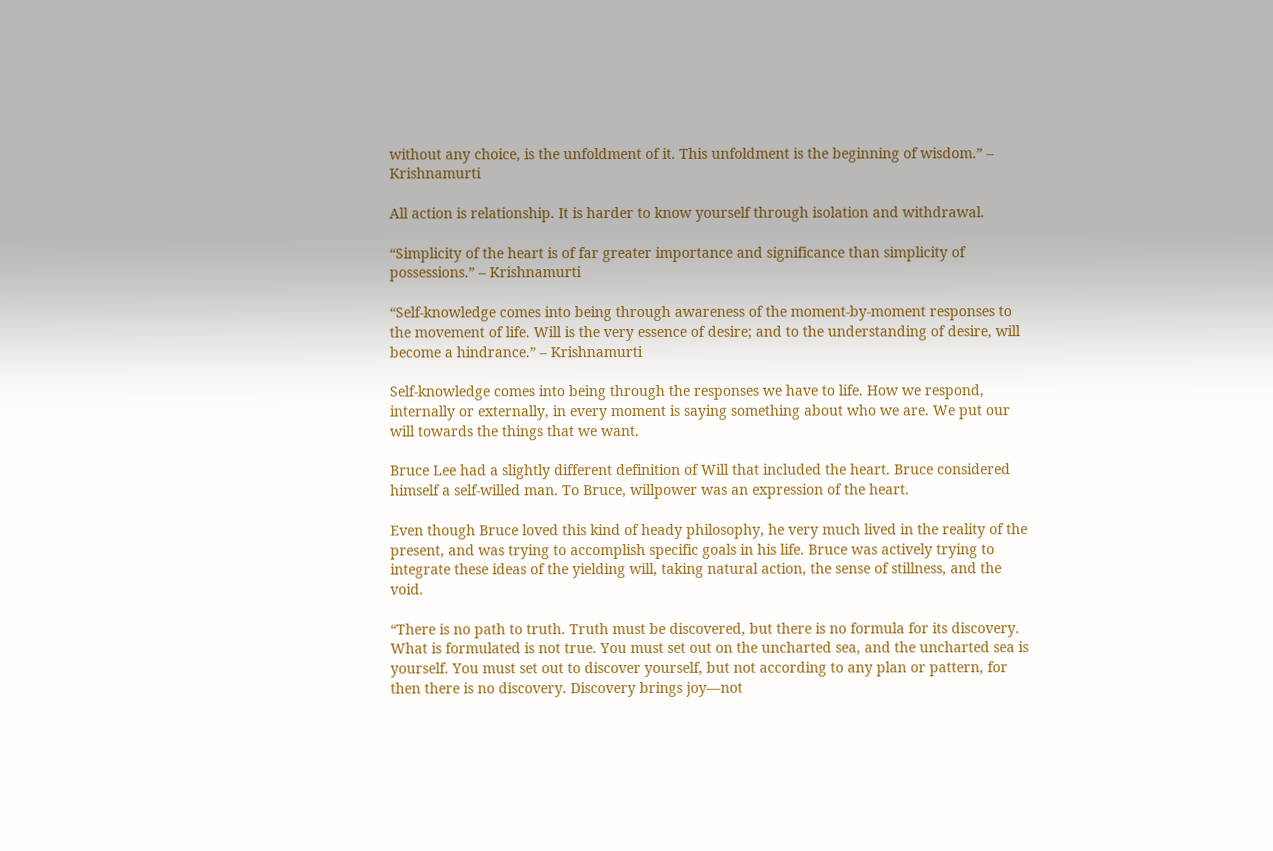without any choice, is the unfoldment of it. This unfoldment is the beginning of wisdom.” – Krishnamurti

All action is relationship. It is harder to know yourself through isolation and withdrawal.

“Simplicity of the heart is of far greater importance and significance than simplicity of possessions.” – Krishnamurti

“Self-knowledge comes into being through awareness of the moment-by-moment responses to the movement of life. Will is the very essence of desire; and to the understanding of desire, will become a hindrance.” – Krishnamurti

Self-knowledge comes into being through the responses we have to life. How we respond, internally or externally, in every moment is saying something about who we are. We put our will towards the things that we want.

Bruce Lee had a slightly different definition of Will that included the heart. Bruce considered himself a self-willed man. To Bruce, willpower was an expression of the heart.

Even though Bruce loved this kind of heady philosophy, he very much lived in the reality of the present, and was trying to accomplish specific goals in his life. Bruce was actively trying to integrate these ideas of the yielding will, taking natural action, the sense of stillness, and the void.

“There is no path to truth. Truth must be discovered, but there is no formula for its discovery. What is formulated is not true. You must set out on the uncharted sea, and the uncharted sea is yourself. You must set out to discover yourself, but not according to any plan or pattern, for then there is no discovery. Discovery brings joy—not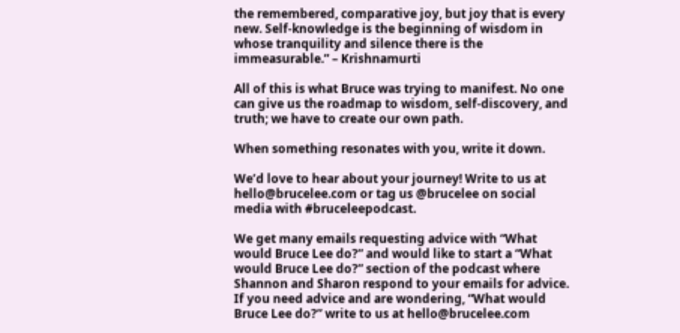the remembered, comparative joy, but joy that is every new. Self-knowledge is the beginning of wisdom in whose tranquility and silence there is the immeasurable.” – Krishnamurti

All of this is what Bruce was trying to manifest. No one can give us the roadmap to wisdom, self-discovery, and truth; we have to create our own path.

When something resonates with you, write it down.

We’d love to hear about your journey! Write to us at hello@brucelee.com or tag us @brucelee on social media with #bruceleepodcast.

We get many emails requesting advice with “What would Bruce Lee do?” and would like to start a “What would Bruce Lee do?” section of the podcast where Shannon and Sharon respond to your emails for advice. If you need advice and are wondering, “What would Bruce Lee do?” write to us at hello@brucelee.com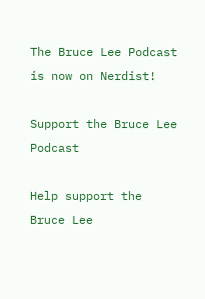The Bruce Lee Podcast is now on Nerdist!

Support the Bruce Lee Podcast

Help support the Bruce Lee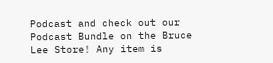Podcast and check out our Podcast Bundle on the Bruce Lee Store! Any item is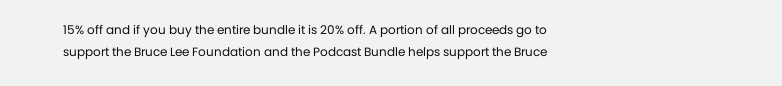15% off and if you buy the entire bundle it is 20% off. A portion of all proceeds go to support the Bruce Lee Foundation and the Podcast Bundle helps support the Bruce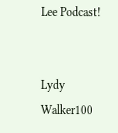Lee Podcast!


Lydy Walker100